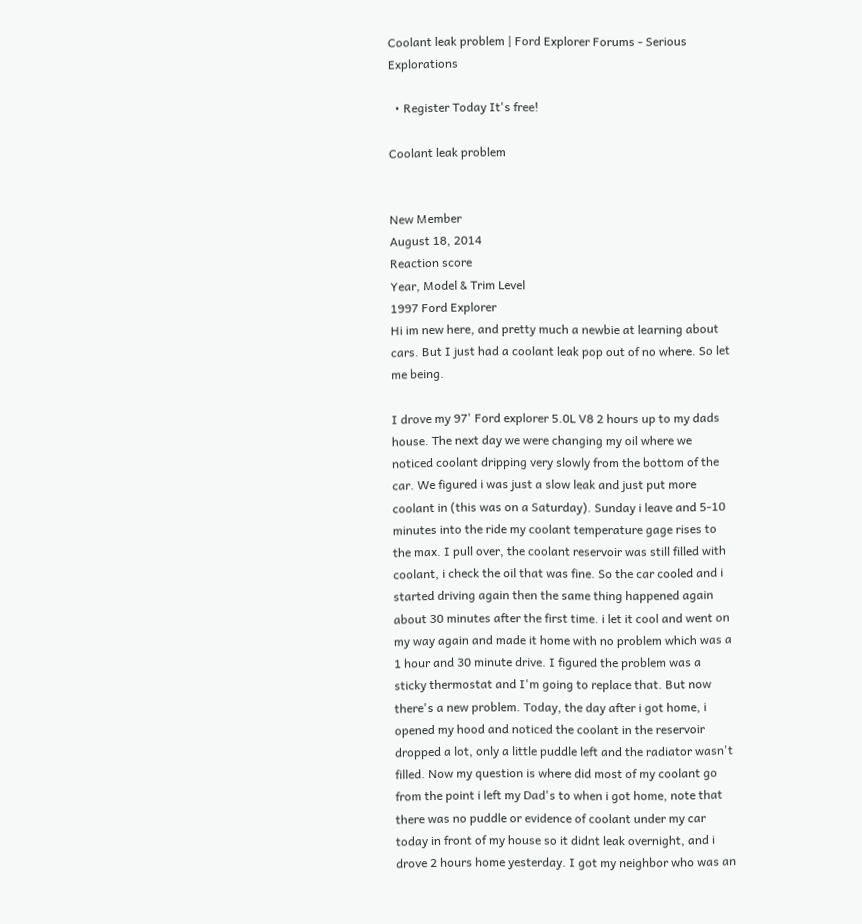Coolant leak problem | Ford Explorer Forums - Serious Explorations

  • Register Today It's free!

Coolant leak problem


New Member
August 18, 2014
Reaction score
Year, Model & Trim Level
1997 Ford Explorer
Hi im new here, and pretty much a newbie at learning about cars. But I just had a coolant leak pop out of no where. So let me being.

I drove my 97' Ford explorer 5.0L V8 2 hours up to my dads house. The next day we were changing my oil where we noticed coolant dripping very slowly from the bottom of the car. We figured i was just a slow leak and just put more coolant in (this was on a Saturday). Sunday i leave and 5-10 minutes into the ride my coolant temperature gage rises to the max. I pull over, the coolant reservoir was still filled with coolant, i check the oil that was fine. So the car cooled and i started driving again then the same thing happened again about 30 minutes after the first time. i let it cool and went on my way again and made it home with no problem which was a 1 hour and 30 minute drive. I figured the problem was a sticky thermostat and I'm going to replace that. But now there's a new problem. Today, the day after i got home, i opened my hood and noticed the coolant in the reservoir dropped a lot, only a little puddle left and the radiator wasn't filled. Now my question is where did most of my coolant go from the point i left my Dad's to when i got home, note that there was no puddle or evidence of coolant under my car today in front of my house so it didnt leak overnight, and i drove 2 hours home yesterday. I got my neighbor who was an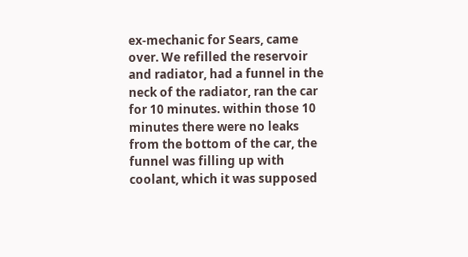ex-mechanic for Sears, came over. We refilled the reservoir and radiator, had a funnel in the neck of the radiator, ran the car for 10 minutes. within those 10 minutes there were no leaks from the bottom of the car, the funnel was filling up with coolant, which it was supposed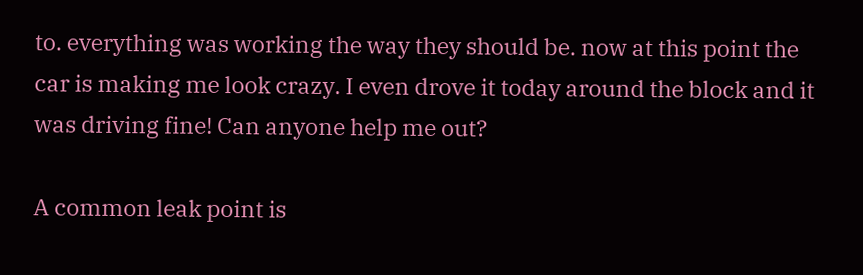to. everything was working the way they should be. now at this point the car is making me look crazy. I even drove it today around the block and it was driving fine! Can anyone help me out?

A common leak point is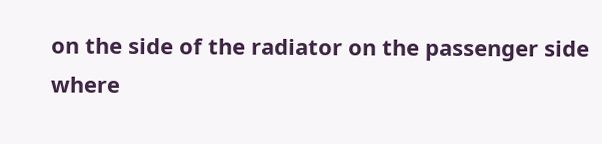on the side of the radiator on the passenger side where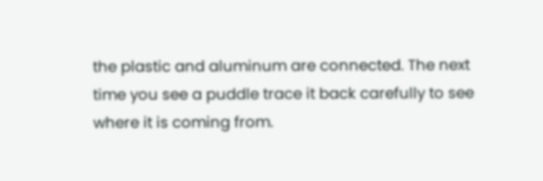the plastic and aluminum are connected. The next time you see a puddle trace it back carefully to see where it is coming from.